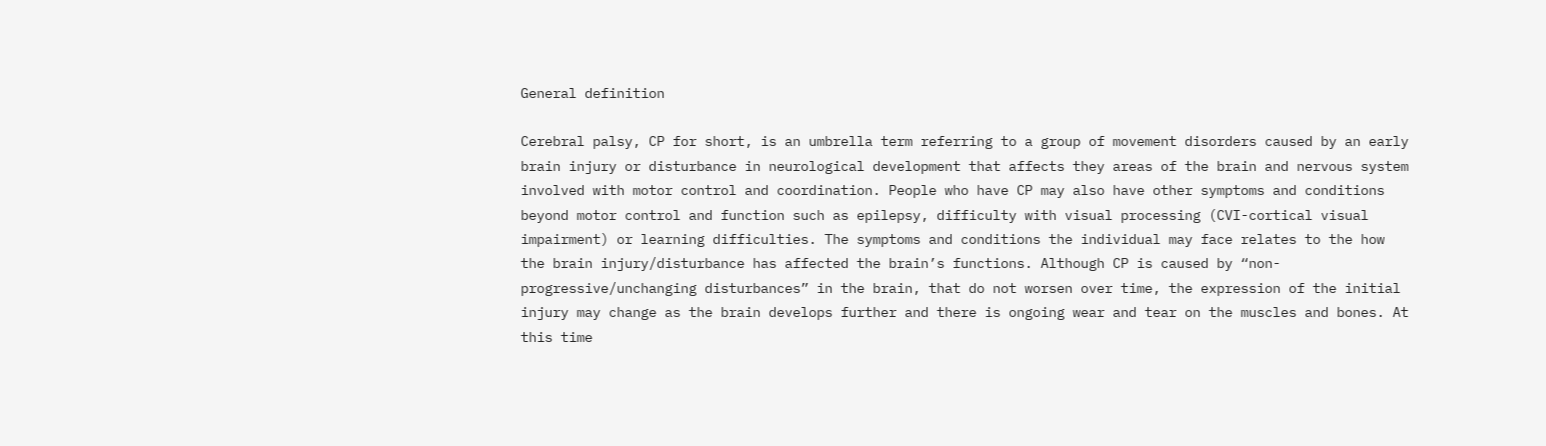General definition

Cerebral palsy, CP for short, is an umbrella term referring to a group of movement disorders caused by an early brain injury or disturbance in neurological development that affects they areas of the brain and nervous system involved with motor control and coordination. People who have CP may also have other symptoms and conditions beyond motor control and function such as epilepsy, difficulty with visual processing (CVI-cortical visual impairment) or learning difficulties. The symptoms and conditions the individual may face relates to the how the brain injury/disturbance has affected the brain’s functions. Although CP is caused by “non-progressive/unchanging disturbances” in the brain, that do not worsen over time, the expression of the initial injury may change as the brain develops further and there is ongoing wear and tear on the muscles and bones. At this time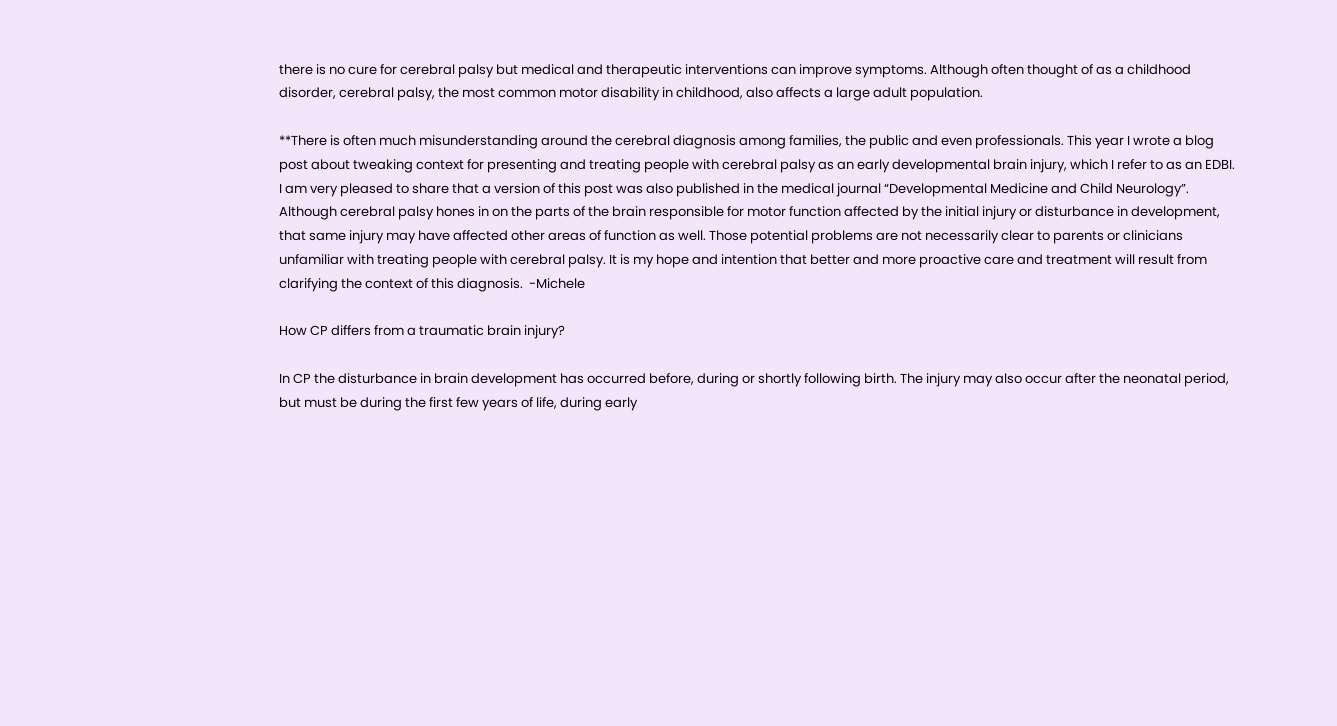there is no cure for cerebral palsy but medical and therapeutic interventions can improve symptoms. Although often thought of as a childhood disorder, cerebral palsy, the most common motor disability in childhood, also affects a large adult population.

**There is often much misunderstanding around the cerebral diagnosis among families, the public and even professionals. This year I wrote a blog post about tweaking context for presenting and treating people with cerebral palsy as an early developmental brain injury, which I refer to as an EDBI. I am very pleased to share that a version of this post was also published in the medical journal “Developmental Medicine and Child Neurology”. Although cerebral palsy hones in on the parts of the brain responsible for motor function affected by the initial injury or disturbance in development, that same injury may have affected other areas of function as well. Those potential problems are not necessarily clear to parents or clinicians unfamiliar with treating people with cerebral palsy. It is my hope and intention that better and more proactive care and treatment will result from clarifying the context of this diagnosis.  -Michele

How CP differs from a traumatic brain injury?

In CP the disturbance in brain development has occurred before, during or shortly following birth. The injury may also occur after the neonatal period, but must be during the first few years of life, during early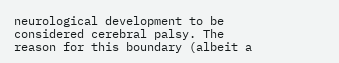neurological development to be considered cerebral palsy. The reason for this boundary (albeit a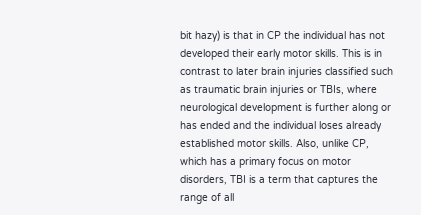bit hazy) is that in CP the individual has not developed their early motor skills. This is in contrast to later brain injuries classified such as traumatic brain injuries or TBIs, where neurological development is further along or has ended and the individual loses already established motor skills. Also, unlike CP, which has a primary focus on motor disorders, TBI is a term that captures the range of all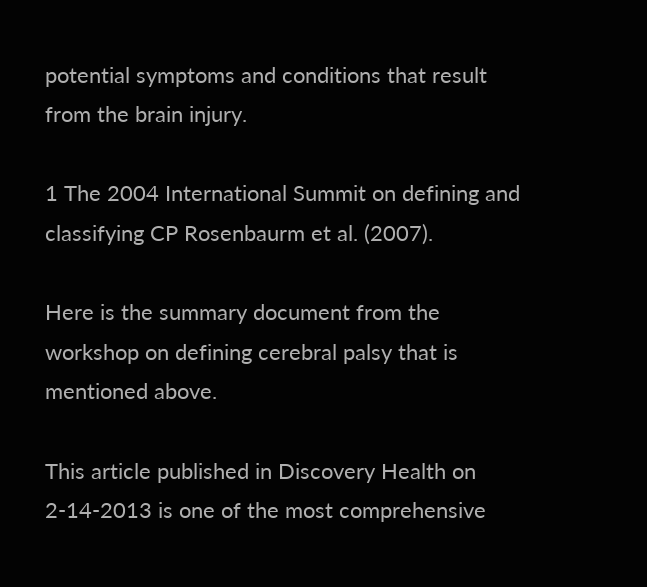potential symptoms and conditions that result from the brain injury.

1 The 2004 International Summit on defining and classifying CP Rosenbaurm et al. (2007).

Here is the summary document from the workshop on defining cerebral palsy that is mentioned above.

This article published in Discovery Health on 2-14-2013 is one of the most comprehensive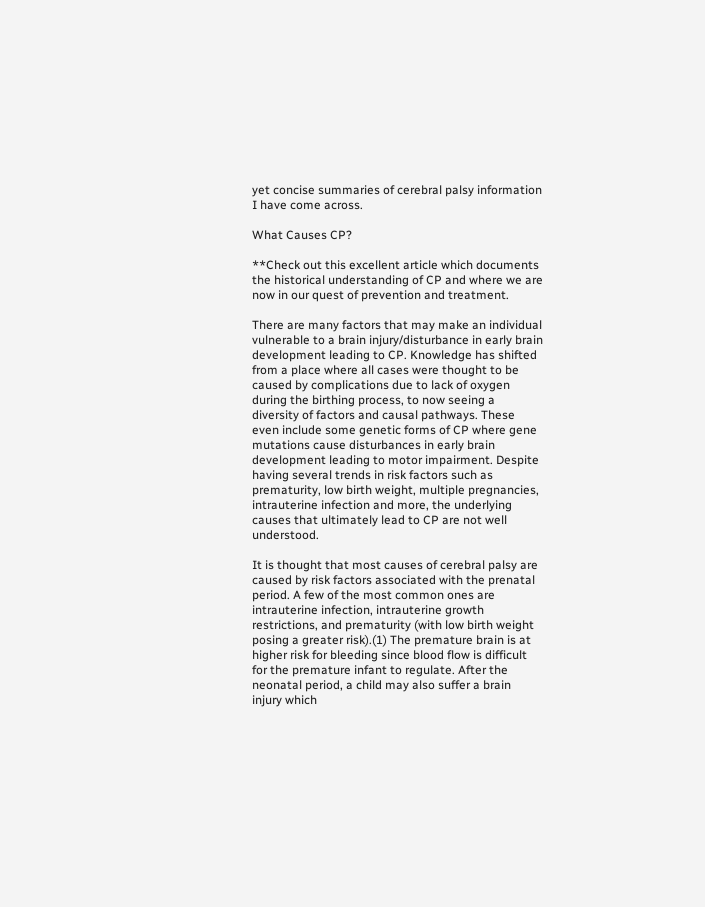yet concise summaries of cerebral palsy information I have come across.

What Causes CP?

**Check out this excellent article which documents the historical understanding of CP and where we are now in our quest of prevention and treatment.

There are many factors that may make an individual vulnerable to a brain injury/disturbance in early brain development leading to CP. Knowledge has shifted from a place where all cases were thought to be caused by complications due to lack of oxygen during the birthing process, to now seeing a diversity of factors and causal pathways. These even include some genetic forms of CP where gene mutations cause disturbances in early brain development leading to motor impairment. Despite having several trends in risk factors such as prematurity, low birth weight, multiple pregnancies, intrauterine infection and more, the underlying causes that ultimately lead to CP are not well understood.

It is thought that most causes of cerebral palsy are caused by risk factors associated with the prenatal period. A few of the most common ones are intrauterine infection, intrauterine growth restrictions, and prematurity (with low birth weight posing a greater risk).(1) The premature brain is at higher risk for bleeding since blood flow is difficult for the premature infant to regulate. After the neonatal period, a child may also suffer a brain injury which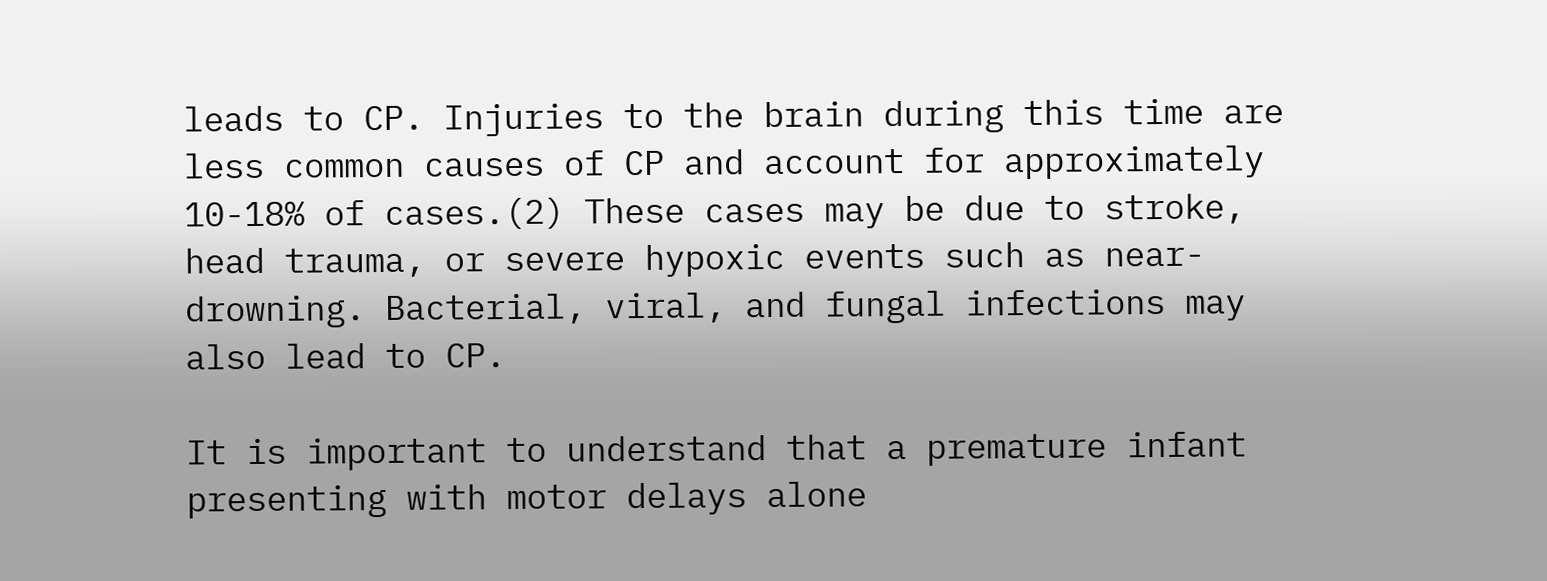leads to CP. Injuries to the brain during this time are less common causes of CP and account for approximately 10-18% of cases.(2) These cases may be due to stroke, head trauma, or severe hypoxic events such as near-drowning. Bacterial, viral, and fungal infections may also lead to CP.

It is important to understand that a premature infant presenting with motor delays alone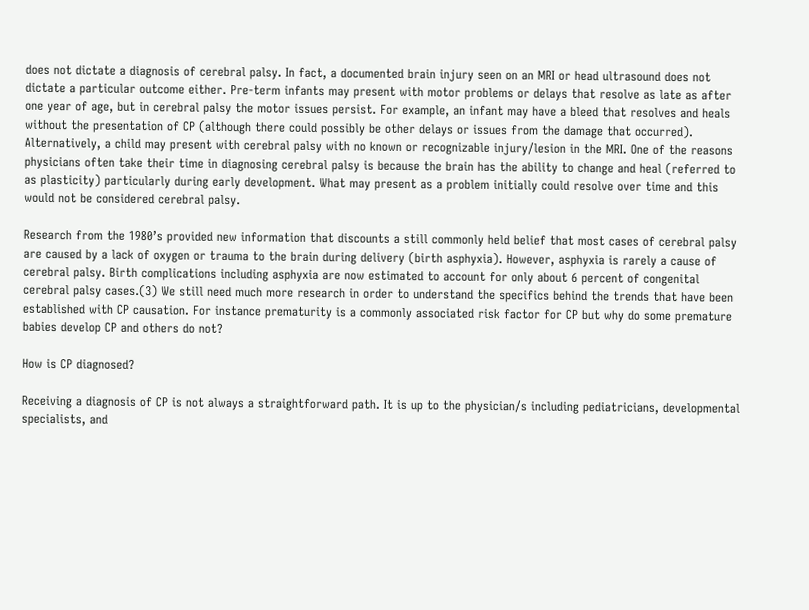does not dictate a diagnosis of cerebral palsy. In fact, a documented brain injury seen on an MRI or head ultrasound does not dictate a particular outcome either. Pre-term infants may present with motor problems or delays that resolve as late as after one year of age, but in cerebral palsy the motor issues persist. For example, an infant may have a bleed that resolves and heals without the presentation of CP (although there could possibly be other delays or issues from the damage that occurred). Alternatively, a child may present with cerebral palsy with no known or recognizable injury/lesion in the MRI. One of the reasons physicians often take their time in diagnosing cerebral palsy is because the brain has the ability to change and heal (referred to as plasticity) particularly during early development. What may present as a problem initially could resolve over time and this would not be considered cerebral palsy.

Research from the 1980’s provided new information that discounts a still commonly held belief that most cases of cerebral palsy are caused by a lack of oxygen or trauma to the brain during delivery (birth asphyxia). However, asphyxia is rarely a cause of cerebral palsy. Birth complications including asphyxia are now estimated to account for only about 6 percent of congenital cerebral palsy cases.(3) We still need much more research in order to understand the specifics behind the trends that have been established with CP causation. For instance prematurity is a commonly associated risk factor for CP but why do some premature babies develop CP and others do not?

How is CP diagnosed?

Receiving a diagnosis of CP is not always a straightforward path. It is up to the physician/s including pediatricians, developmental specialists, and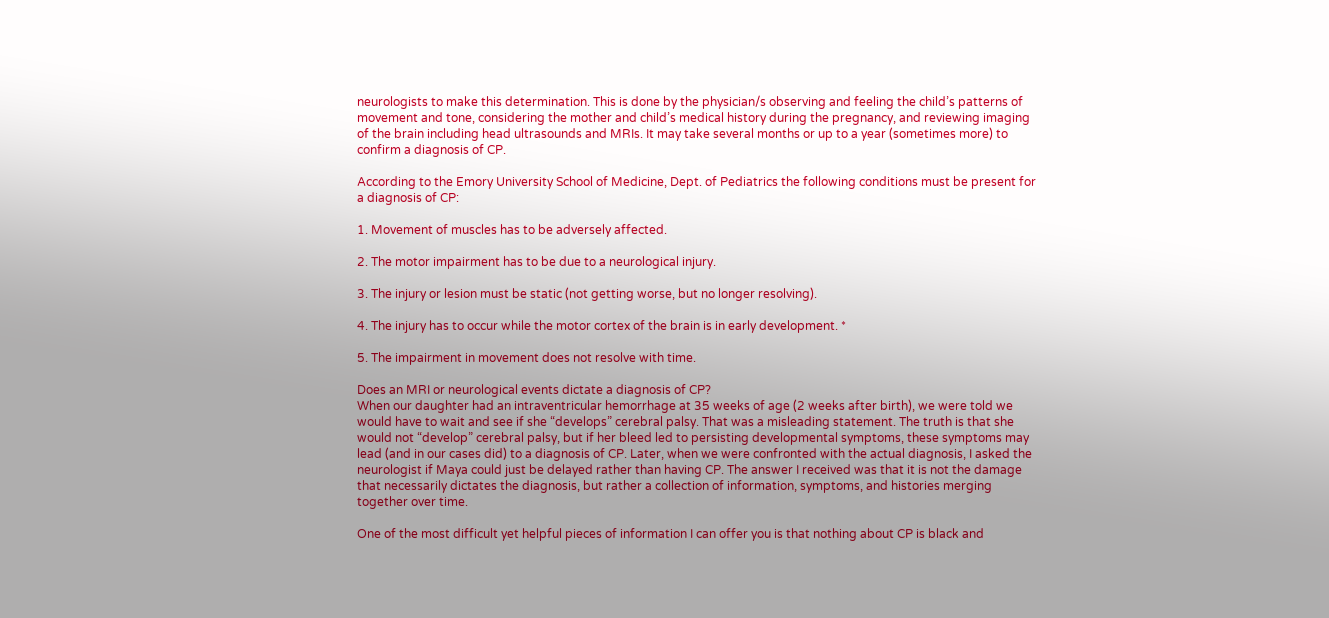neurologists to make this determination. This is done by the physician/s observing and feeling the child’s patterns of movement and tone, considering the mother and child’s medical history during the pregnancy, and reviewing imaging of the brain including head ultrasounds and MRIs. It may take several months or up to a year (sometimes more) to confirm a diagnosis of CP.

According to the Emory University School of Medicine, Dept. of Pediatrics the following conditions must be present for a diagnosis of CP:

1. Movement of muscles has to be adversely affected.

2. The motor impairment has to be due to a neurological injury.

3. The injury or lesion must be static (not getting worse, but no longer resolving).

4. The injury has to occur while the motor cortex of the brain is in early development. *

5. The impairment in movement does not resolve with time.

Does an MRI or neurological events dictate a diagnosis of CP?
When our daughter had an intraventricular hemorrhage at 35 weeks of age (2 weeks after birth), we were told we would have to wait and see if she “develops” cerebral palsy. That was a misleading statement. The truth is that she would not “develop” cerebral palsy, but if her bleed led to persisting developmental symptoms, these symptoms may lead (and in our cases did) to a diagnosis of CP. Later, when we were confronted with the actual diagnosis, I asked the neurologist if Maya could just be delayed rather than having CP. The answer I received was that it is not the damage that necessarily dictates the diagnosis, but rather a collection of information, symptoms, and histories merging together over time.

One of the most difficult yet helpful pieces of information I can offer you is that nothing about CP is black and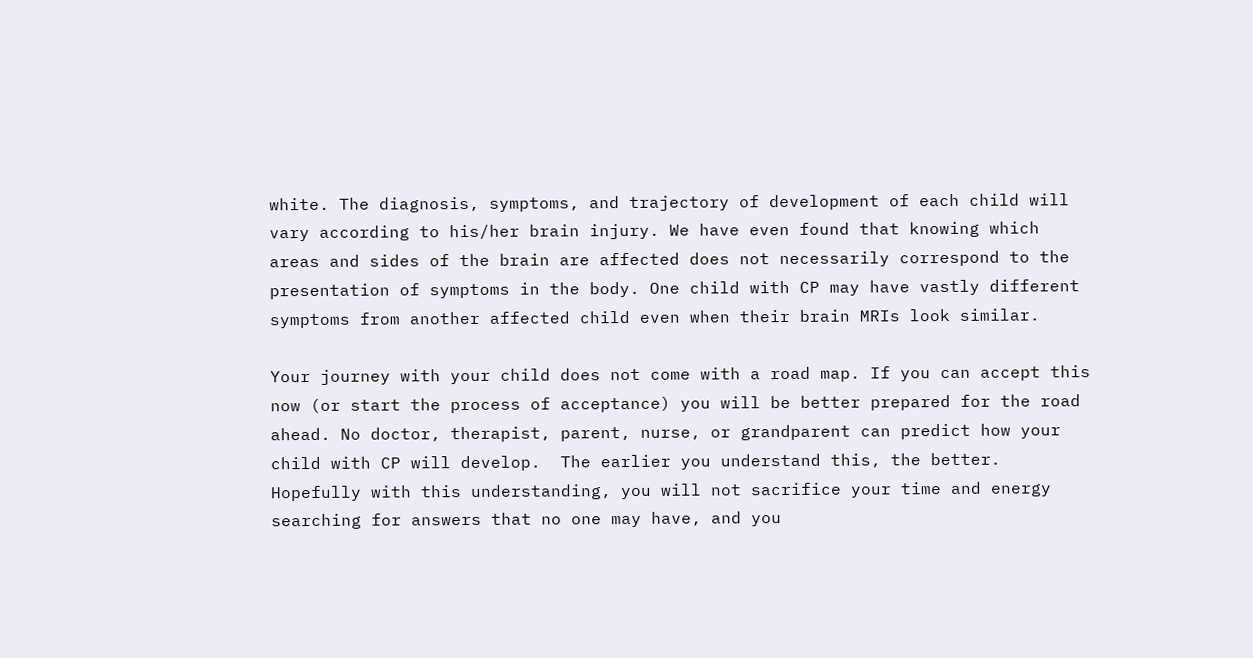white. The diagnosis, symptoms, and trajectory of development of each child will vary according to his/her brain injury. We have even found that knowing which areas and sides of the brain are affected does not necessarily correspond to the presentation of symptoms in the body. One child with CP may have vastly different symptoms from another affected child even when their brain MRIs look similar.

Your journey with your child does not come with a road map. If you can accept this now (or start the process of acceptance) you will be better prepared for the road ahead. No doctor, therapist, parent, nurse, or grandparent can predict how your child with CP will develop.  The earlier you understand this, the better.  Hopefully with this understanding, you will not sacrifice your time and energy searching for answers that no one may have, and you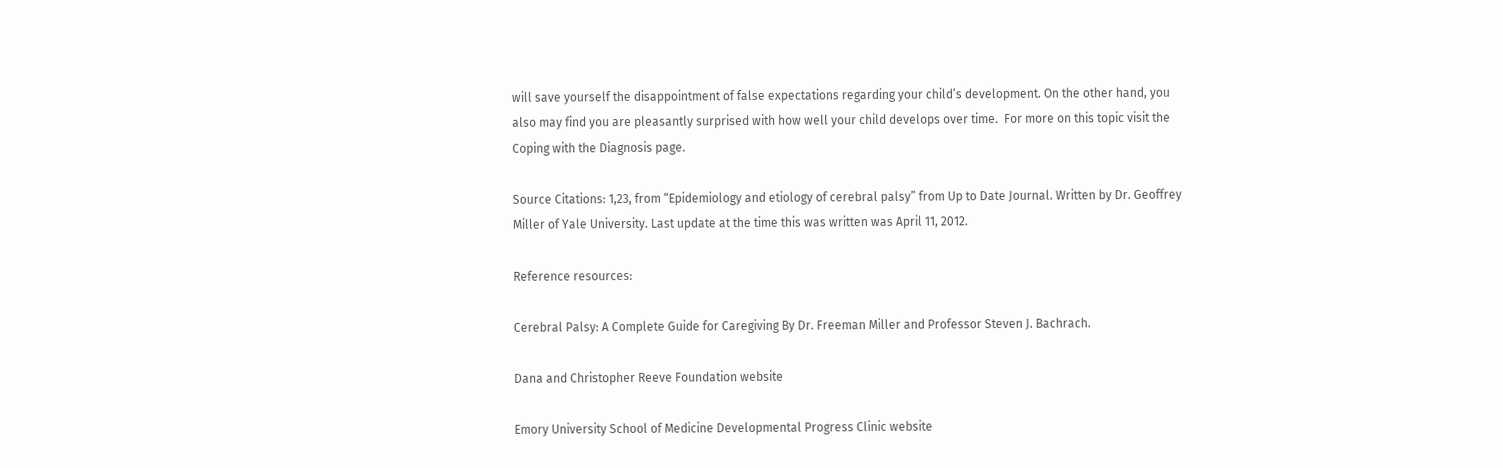will save yourself the disappointment of false expectations regarding your child’s development. On the other hand, you also may find you are pleasantly surprised with how well your child develops over time.  For more on this topic visit the Coping with the Diagnosis page.

Source Citations: 1,23, from “Epidemiology and etiology of cerebral palsy” from Up to Date Journal. Written by Dr. Geoffrey Miller of Yale University. Last update at the time this was written was April 11, 2012.

Reference resources:

Cerebral Palsy: A Complete Guide for Caregiving By Dr. Freeman Miller and Professor Steven J. Bachrach.

Dana and Christopher Reeve Foundation website

Emory University School of Medicine Developmental Progress Clinic website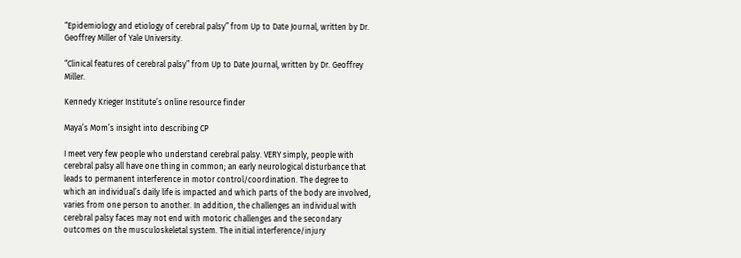“Epidemiology and etiology of cerebral palsy” from Up to Date Journal, written by Dr. Geoffrey Miller of Yale University.

“Clinical features of cerebral palsy” from Up to Date Journal, written by Dr. Geoffrey Miller.

Kennedy Krieger Institute’s online resource finder

Maya’s Mom’s insight into describing CP

I meet very few people who understand cerebral palsy. VERY simply, people with cerebral palsy all have one thing in common; an early neurological disturbance that leads to permanent interference in motor control/coordination. The degree to which an individual’s daily life is impacted and which parts of the body are involved, varies from one person to another. In addition, the challenges an individual with cerebral palsy faces may not end with motoric challenges and the secondary outcomes on the musculoskeletal system. The initial interference/injury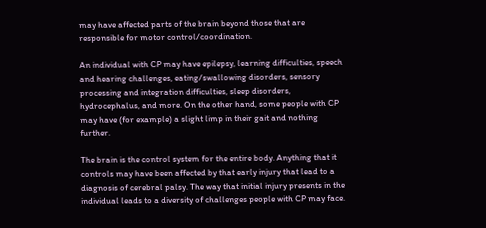may have affected parts of the brain beyond those that are responsible for motor control/coordination.

An individual with CP may have epilepsy, learning difficulties, speech and hearing challenges, eating/swallowing disorders, sensory processing and integration difficulties, sleep disorders, hydrocephalus, and more. On the other hand, some people with CP may have (for example) a slight limp in their gait and nothing further.

The brain is the control system for the entire body. Anything that it controls may have been affected by that early injury that lead to a diagnosis of cerebral palsy. The way that initial injury presents in the individual leads to a diversity of challenges people with CP may face.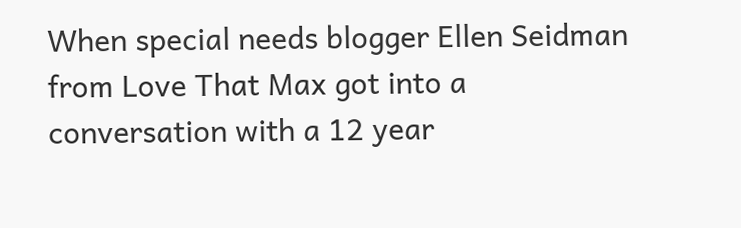When special needs blogger Ellen Seidman from Love That Max got into a conversation with a 12 year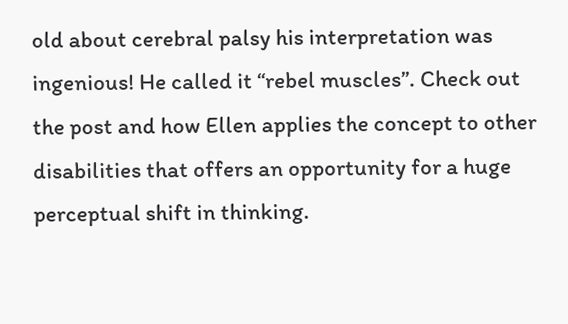old about cerebral palsy his interpretation was ingenious! He called it “rebel muscles”. Check out the post and how Ellen applies the concept to other disabilities that offers an opportunity for a huge perceptual shift in thinking.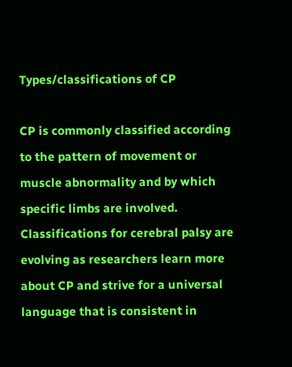Types/classifications of CP

CP is commonly classified according to the pattern of movement or muscle abnormality and by which specific limbs are involved. Classifications for cerebral palsy are evolving as researchers learn more about CP and strive for a universal language that is consistent in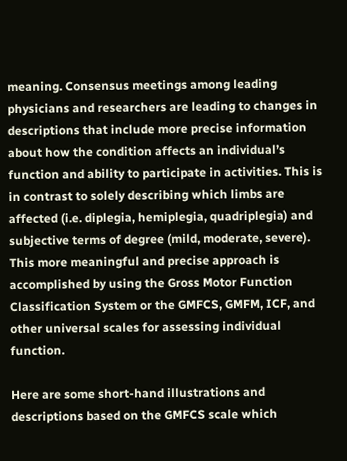meaning. Consensus meetings among leading physicians and researchers are leading to changes in descriptions that include more precise information about how the condition affects an individual’s function and ability to participate in activities. This is in contrast to solely describing which limbs are affected (i.e. diplegia, hemiplegia, quadriplegia) and subjective terms of degree (mild, moderate, severe). This more meaningful and precise approach is accomplished by using the Gross Motor Function Classification System or the GMFCS, GMFM, ICF, and other universal scales for assessing individual function.

Here are some short-hand illustrations and descriptions based on the GMFCS scale which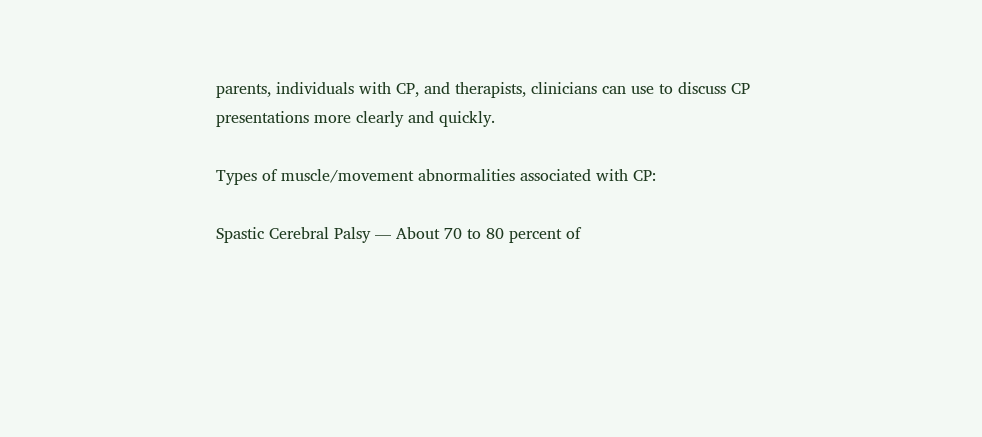parents, individuals with CP, and therapists, clinicians can use to discuss CP presentations more clearly and quickly.

Types of muscle/movement abnormalities associated with CP:

Spastic Cerebral Palsy — About 70 to 80 percent of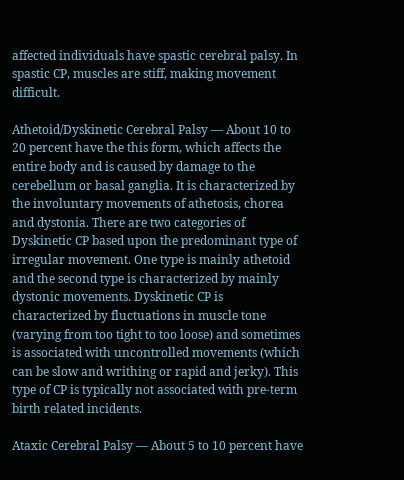affected individuals have spastic cerebral palsy. In spastic CP, muscles are stiff, making movement difficult.

Athetoid/Dyskinetic Cerebral Palsy — About 10 to 20 percent have the this form, which affects the entire body and is caused by damage to the cerebellum or basal ganglia. It is characterized by the involuntary movements of athetosis, chorea and dystonia. There are two categories of Dyskinetic CP based upon the predominant type of irregular movement. One type is mainly athetoid and the second type is characterized by mainly dystonic movements. Dyskinetic CP is characterized by fluctuations in muscle tone (varying from too tight to too loose) and sometimes is associated with uncontrolled movements (which can be slow and writhing or rapid and jerky). This type of CP is typically not associated with pre-term birth related incidents.

Ataxic Cerebral Palsy — About 5 to 10 percent have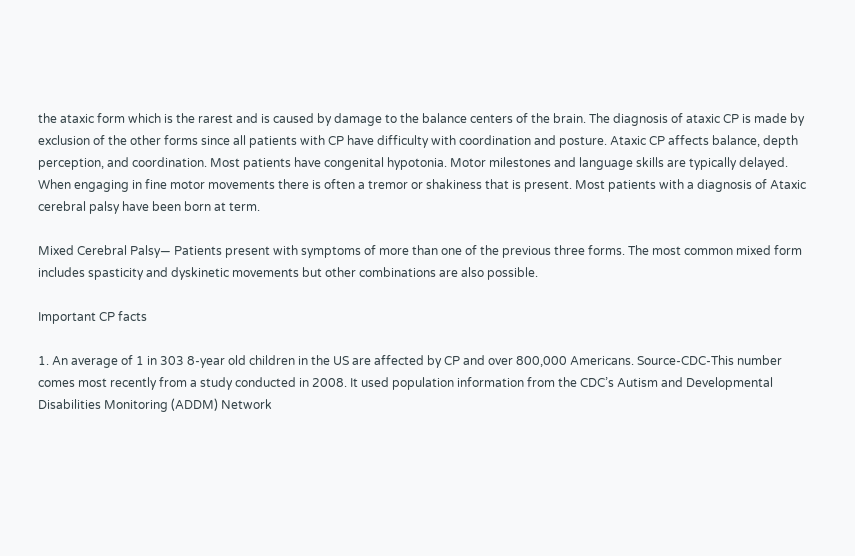the ataxic form which is the rarest and is caused by damage to the balance centers of the brain. The diagnosis of ataxic CP is made by exclusion of the other forms since all patients with CP have difficulty with coordination and posture. Ataxic CP affects balance, depth perception, and coordination. Most patients have congenital hypotonia. Motor milestones and language skills are typically delayed. When engaging in fine motor movements there is often a tremor or shakiness that is present. Most patients with a diagnosis of Ataxic cerebral palsy have been born at term.

Mixed Cerebral Palsy— Patients present with symptoms of more than one of the previous three forms. The most common mixed form includes spasticity and dyskinetic movements but other combinations are also possible.

Important CP facts

1. An average of 1 in 303 8-year old children in the US are affected by CP and over 800,000 Americans. Source-CDC-This number comes most recently from a study conducted in 2008. It used population information from the CDC’s Autism and Developmental Disabilities Monitoring (ADDM) Network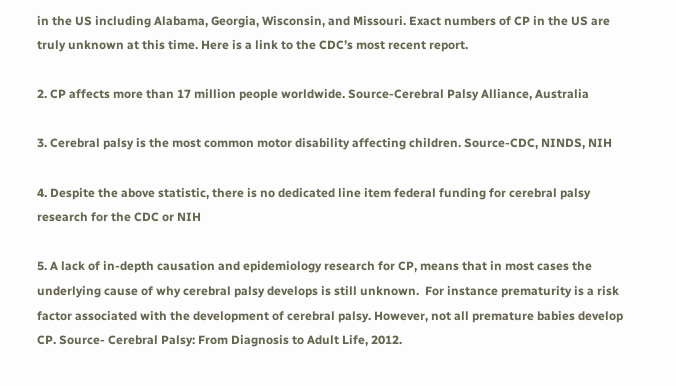in the US including Alabama, Georgia, Wisconsin, and Missouri. Exact numbers of CP in the US are truly unknown at this time. Here is a link to the CDC’s most recent report.

2. CP affects more than 17 million people worldwide. Source-Cerebral Palsy Alliance, Australia

3. Cerebral palsy is the most common motor disability affecting children. Source-CDC, NINDS, NIH

4. Despite the above statistic, there is no dedicated line item federal funding for cerebral palsy research for the CDC or NIH

5. A lack of in-depth causation and epidemiology research for CP, means that in most cases the underlying cause of why cerebral palsy develops is still unknown.  For instance prematurity is a risk factor associated with the development of cerebral palsy. However, not all premature babies develop CP. Source- Cerebral Palsy: From Diagnosis to Adult Life, 2012.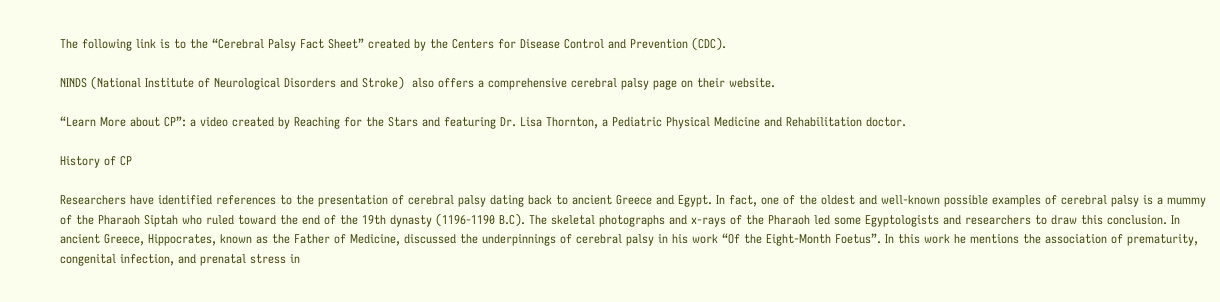The following link is to the “Cerebral Palsy Fact Sheet” created by the Centers for Disease Control and Prevention (CDC).

NINDS (National Institute of Neurological Disorders and Stroke)  also offers a comprehensive cerebral palsy page on their website.

“Learn More about CP”: a video created by Reaching for the Stars and featuring Dr. Lisa Thornton, a Pediatric Physical Medicine and Rehabilitation doctor.

History of CP

Researchers have identified references to the presentation of cerebral palsy dating back to ancient Greece and Egypt. In fact, one of the oldest and well-known possible examples of cerebral palsy is a mummy of the Pharaoh Siptah who ruled toward the end of the 19th dynasty (1196-1190 B.C). The skeletal photographs and x-rays of the Pharaoh led some Egyptologists and researchers to draw this conclusion. In ancient Greece, Hippocrates, known as the Father of Medicine, discussed the underpinnings of cerebral palsy in his work “Of the Eight-Month Foetus”. In this work he mentions the association of prematurity, congenital infection, and prenatal stress in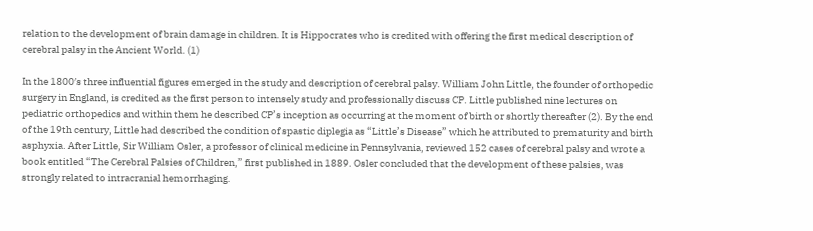relation to the development of brain damage in children. It is Hippocrates who is credited with offering the first medical description of cerebral palsy in the Ancient World. (1)

In the 1800′s three influential figures emerged in the study and description of cerebral palsy. William John Little, the founder of orthopedic surgery in England, is credited as the first person to intensely study and professionally discuss CP. Little published nine lectures on pediatric orthopedics and within them he described CP’s inception as occurring at the moment of birth or shortly thereafter (2). By the end of the 19th century, Little had described the condition of spastic diplegia as “Little’s Disease” which he attributed to prematurity and birth asphyxia. After Little, Sir William Osler, a professor of clinical medicine in Pennsylvania, reviewed 152 cases of cerebral palsy and wrote a book entitled “The Cerebral Palsies of Children,” first published in 1889. Osler concluded that the development of these palsies, was strongly related to intracranial hemorrhaging.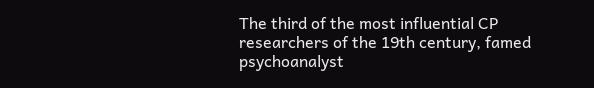The third of the most influential CP researchers of the 19th century, famed psychoanalyst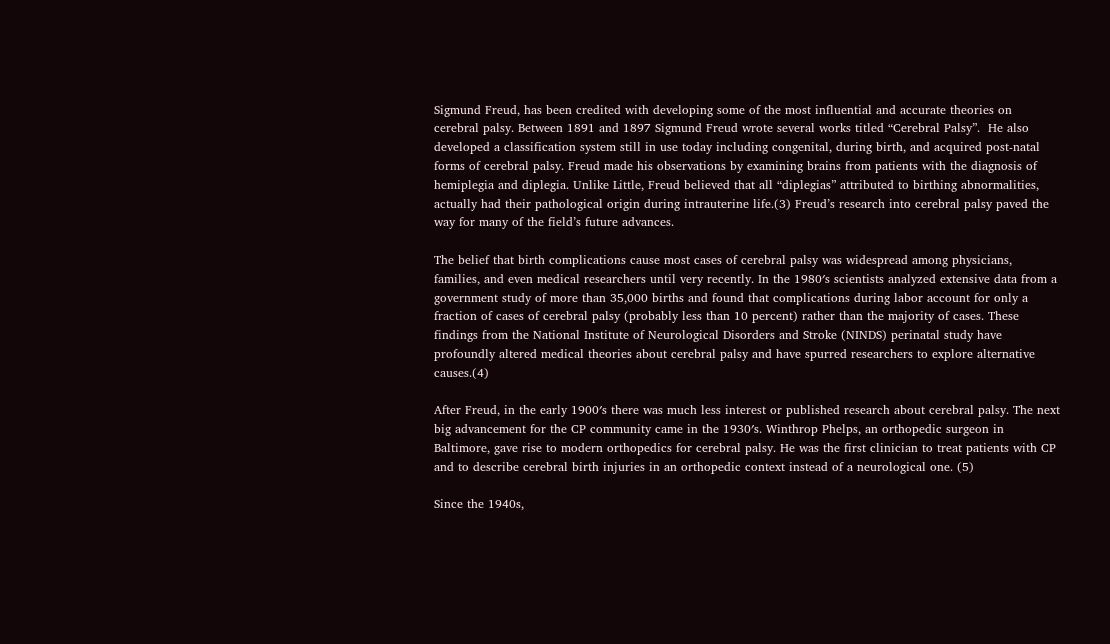Sigmund Freud, has been credited with developing some of the most influential and accurate theories on cerebral palsy. Between 1891 and 1897 Sigmund Freud wrote several works titled “Cerebral Palsy”.  He also developed a classification system still in use today including congenital, during birth, and acquired post-natal forms of cerebral palsy. Freud made his observations by examining brains from patients with the diagnosis of hemiplegia and diplegia. Unlike Little, Freud believed that all “diplegias” attributed to birthing abnormalities, actually had their pathological origin during intrauterine life.(3) Freud’s research into cerebral palsy paved the way for many of the field’s future advances.

The belief that birth complications cause most cases of cerebral palsy was widespread among physicians, families, and even medical researchers until very recently. In the 1980′s scientists analyzed extensive data from a government study of more than 35,000 births and found that complications during labor account for only a fraction of cases of cerebral palsy (probably less than 10 percent) rather than the majority of cases. These findings from the National Institute of Neurological Disorders and Stroke (NINDS) perinatal study have profoundly altered medical theories about cerebral palsy and have spurred researchers to explore alternative causes.(4)

After Freud, in the early 1900′s there was much less interest or published research about cerebral palsy. The next big advancement for the CP community came in the 1930′s. Winthrop Phelps, an orthopedic surgeon in Baltimore, gave rise to modern orthopedics for cerebral palsy. He was the first clinician to treat patients with CP and to describe cerebral birth injuries in an orthopedic context instead of a neurological one. (5)

Since the 1940s,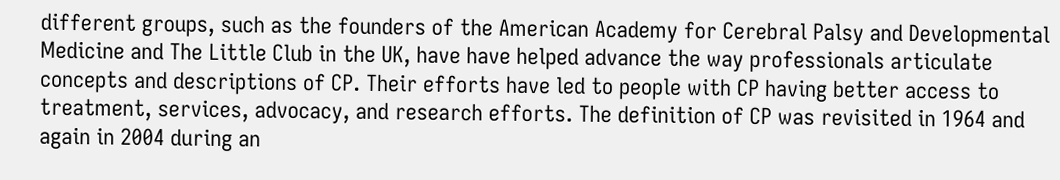different groups, such as the founders of the American Academy for Cerebral Palsy and Developmental Medicine and The Little Club in the UK, have have helped advance the way professionals articulate concepts and descriptions of CP. Their efforts have led to people with CP having better access to treatment, services, advocacy, and research efforts. The definition of CP was revisited in 1964 and again in 2004 during an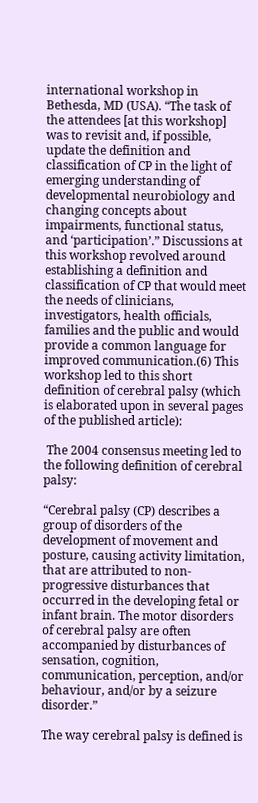international workshop in Bethesda, MD (USA). “The task of the attendees [at this workshop] was to revisit and, if possible, update the definition and classification of CP in the light of emerging understanding of developmental neurobiology and changing concepts about impairments, functional status, and ‘participation’.” Discussions at this workshop revolved around establishing a definition and classification of CP that would meet the needs of clinicians, investigators, health officials, families and the public and would provide a common language for improved communication.(6) This workshop led to this short definition of cerebral palsy (which is elaborated upon in several pages of the published article):

 The 2004 consensus meeting led to the following definition of cerebral palsy:

“Cerebral palsy (CP) describes a group of disorders of the development of movement and posture, causing activity limitation, that are attributed to non-progressive disturbances that occurred in the developing fetal or infant brain. The motor disorders of cerebral palsy are often accompanied by disturbances of sensation, cognition, communication, perception, and/or behaviour, and/or by a seizure disorder.”

The way cerebral palsy is defined is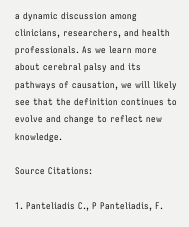a dynamic discussion among clinicians, researchers, and health professionals. As we learn more about cerebral palsy and its pathways of causation, we will likely see that the definition continues to evolve and change to reflect new knowledge.

Source Citations:

1. Panteliadis C., P Panteliadis, F.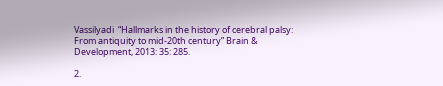Vassilyadi  “Hallmarks in the history of cerebral palsy: From antiquity to mid-20th century” Brain & Development, 2013: 35: 285.

2.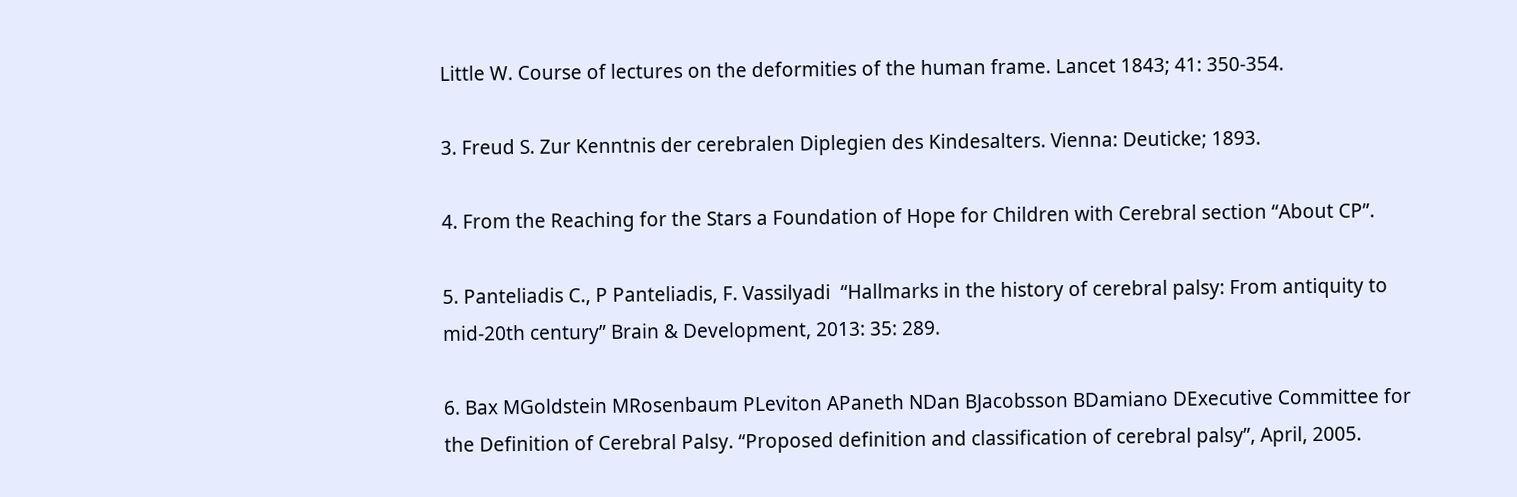Little W. Course of lectures on the deformities of the human frame. Lancet 1843; 41: 350-354.

3. Freud S. Zur Kenntnis der cerebralen Diplegien des Kindesalters. Vienna: Deuticke; 1893.

4. From the Reaching for the Stars a Foundation of Hope for Children with Cerebral section “About CP”.

5. Panteliadis C., P Panteliadis, F. Vassilyadi  “Hallmarks in the history of cerebral palsy: From antiquity to mid-20th century” Brain & Development, 2013: 35: 289.

6. Bax MGoldstein MRosenbaum PLeviton APaneth NDan BJacobsson BDamiano DExecutive Committee for the Definition of Cerebral Palsy. “Proposed definition and classification of cerebral palsy”, April, 2005.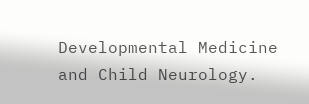Developmental Medicine and Child Neurology.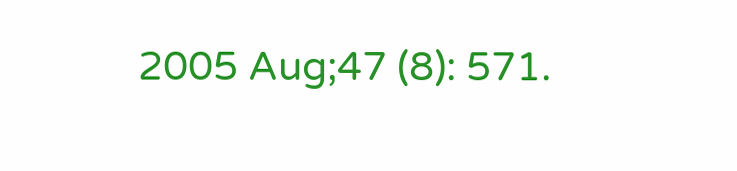2005 Aug;47 (8): 571.